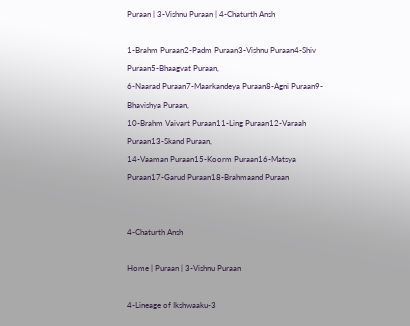Puraan | 3-Vishnu Puraan | 4-Chaturth Ansh

1-Brahm Puraan2-Padm Puraan3-Vishnu Puraan4-Shiv Puraan5-Bhaagvat Puraan,
6-Naarad Puraan7-Maarkandeya Puraan8-Agni Puraan9-Bhavishya Puraan,
10-Brahm Vaivart Puraan11-Ling Puraan12-Varaah Puraan13-Skand Puraan,
14-Vaaman Puraan15-Koorm Puraan16-Matsya Puraan17-Garud Puraan18-Brahmaand Puraan


4-Chaturth Ansh

Home | Puraan | 3-Vishnu Puraan

4-Lineage of Ikshwaaku-3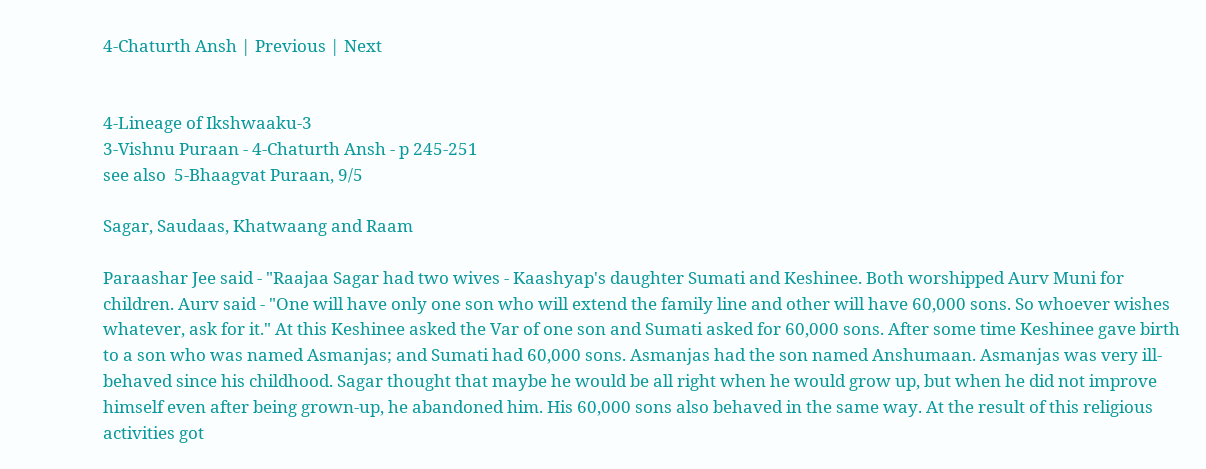4-Chaturth Ansh | Previous | Next


4-Lineage of Ikshwaaku-3
3-Vishnu Puraan - 4-Chaturth Ansh - p 245-251
see also  5-Bhaagvat Puraan, 9/5

Sagar, Saudaas, Khatwaang and Raam

Paraashar Jee said - "Raajaa Sagar had two wives - Kaashyap's daughter Sumati and Keshinee. Both worshipped Aurv Muni for children. Aurv said - "One will have only one son who will extend the family line and other will have 60,000 sons. So whoever wishes whatever, ask for it." At this Keshinee asked the Var of one son and Sumati asked for 60,000 sons. After some time Keshinee gave birth to a son who was named Asmanjas; and Sumati had 60,000 sons. Asmanjas had the son named Anshumaan. Asmanjas was very ill-behaved since his childhood. Sagar thought that maybe he would be all right when he would grow up, but when he did not improve himself even after being grown-up, he abandoned him. His 60,000 sons also behaved in the same way. At the result of this religious activities got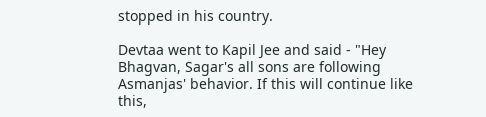stopped in his country.

Devtaa went to Kapil Jee and said - "Hey Bhagvan, Sagar's all sons are following Asmanjas' behavior. If this will continue like this,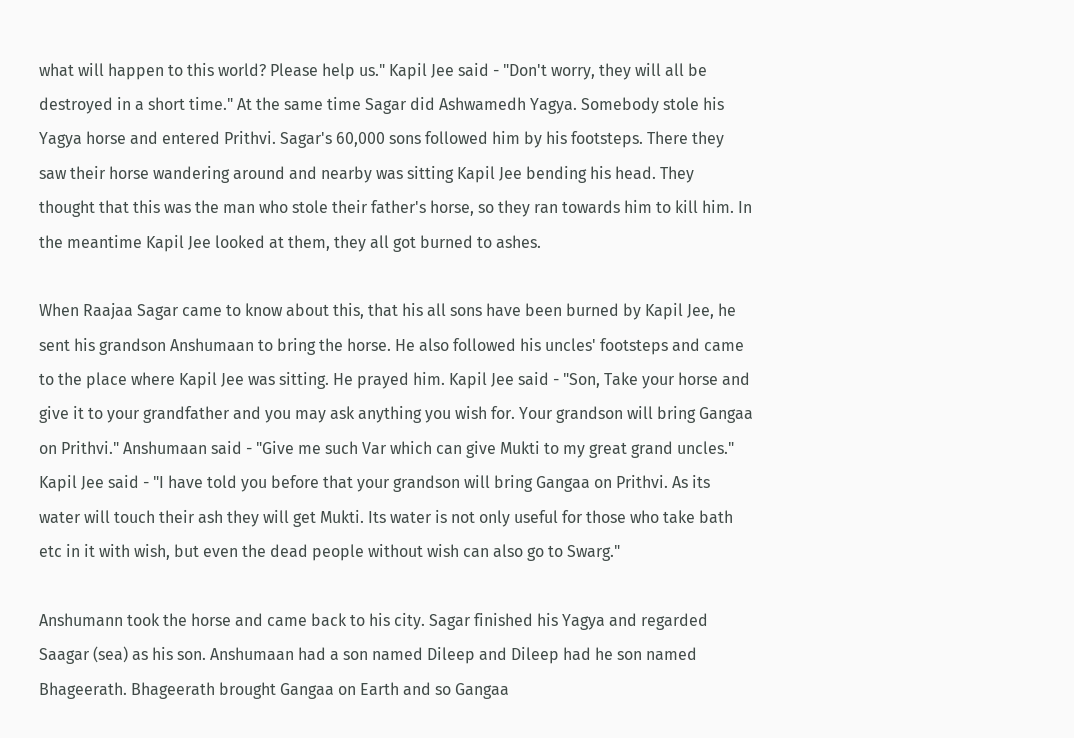what will happen to this world? Please help us." Kapil Jee said - "Don't worry, they will all be destroyed in a short time." At the same time Sagar did Ashwamedh Yagya. Somebody stole his Yagya horse and entered Prithvi. Sagar's 60,000 sons followed him by his footsteps. There they saw their horse wandering around and nearby was sitting Kapil Jee bending his head. They thought that this was the man who stole their father's horse, so they ran towards him to kill him. In the meantime Kapil Jee looked at them, they all got burned to ashes.

When Raajaa Sagar came to know about this, that his all sons have been burned by Kapil Jee, he sent his grandson Anshumaan to bring the horse. He also followed his uncles' footsteps and came to the place where Kapil Jee was sitting. He prayed him. Kapil Jee said - "Son, Take your horse and give it to your grandfather and you may ask anything you wish for. Your grandson will bring Gangaa on Prithvi." Anshumaan said - "Give me such Var which can give Mukti to my great grand uncles." Kapil Jee said - "I have told you before that your grandson will bring Gangaa on Prithvi. As its water will touch their ash they will get Mukti. Its water is not only useful for those who take bath etc in it with wish, but even the dead people without wish can also go to Swarg."

Anshumann took the horse and came back to his city. Sagar finished his Yagya and regarded Saagar (sea) as his son. Anshumaan had a son named Dileep and Dileep had he son named Bhageerath. Bhageerath brought Gangaa on Earth and so Gangaa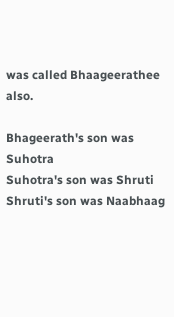was called Bhaageerathee also.

Bhageerath's son was Suhotra
Suhotra's son was Shruti
Shruti's son was Naabhaag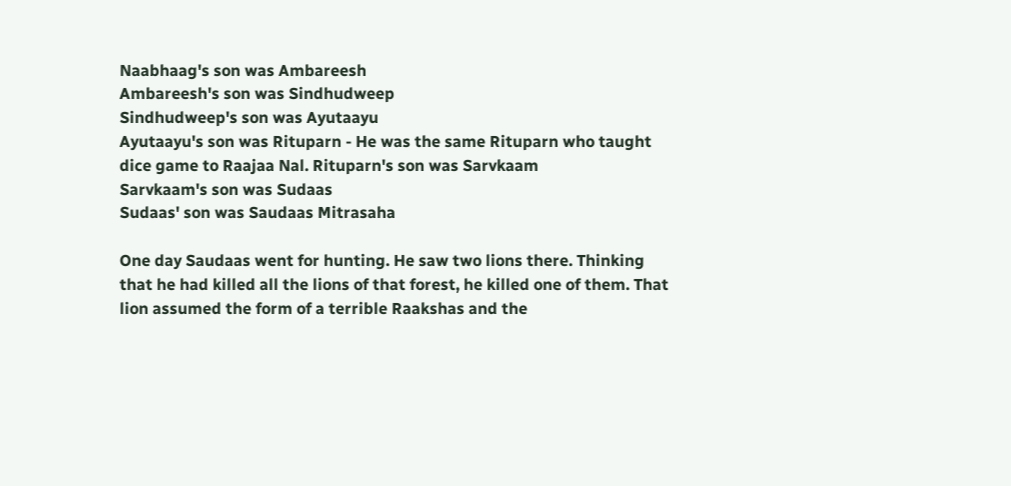Naabhaag's son was Ambareesh
Ambareesh's son was Sindhudweep
Sindhudweep's son was Ayutaayu
Ayutaayu's son was Rituparn - He was the same Rituparn who taught dice game to Raajaa Nal. Rituparn's son was Sarvkaam
Sarvkaam's son was Sudaas
Sudaas' son was Saudaas Mitrasaha

One day Saudaas went for hunting. He saw two lions there. Thinking that he had killed all the lions of that forest, he killed one of them. That lion assumed the form of a terrible Raakshas and the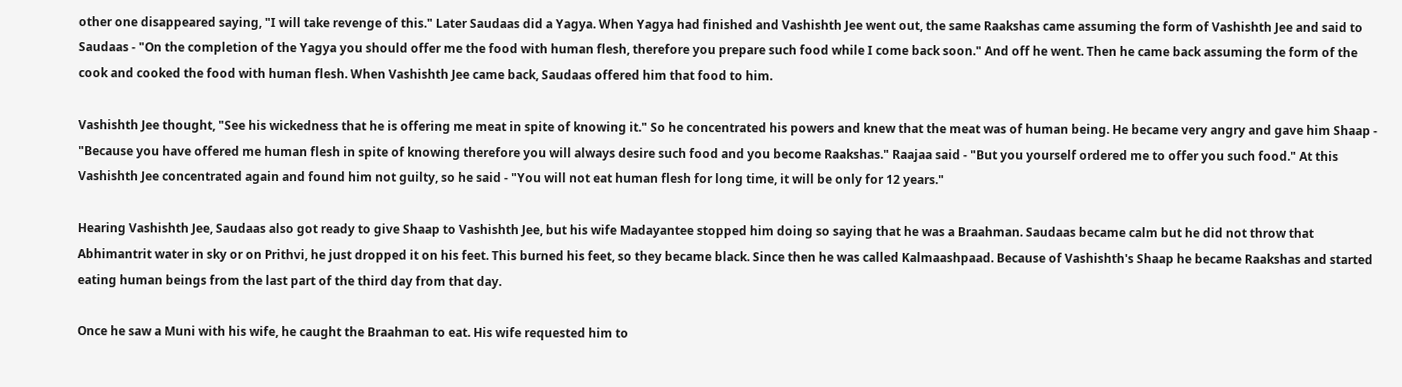other one disappeared saying, "I will take revenge of this." Later Saudaas did a Yagya. When Yagya had finished and Vashishth Jee went out, the same Raakshas came assuming the form of Vashishth Jee and said to Saudaas - "On the completion of the Yagya you should offer me the food with human flesh, therefore you prepare such food while I come back soon." And off he went. Then he came back assuming the form of the cook and cooked the food with human flesh. When Vashishth Jee came back, Saudaas offered him that food to him.

Vashishth Jee thought, "See his wickedness that he is offering me meat in spite of knowing it." So he concentrated his powers and knew that the meat was of human being. He became very angry and gave him Shaap - "Because you have offered me human flesh in spite of knowing therefore you will always desire such food and you become Raakshas." Raajaa said - "But you yourself ordered me to offer you such food." At this Vashishth Jee concentrated again and found him not guilty, so he said - "You will not eat human flesh for long time, it will be only for 12 years."

Hearing Vashishth Jee, Saudaas also got ready to give Shaap to Vashishth Jee, but his wife Madayantee stopped him doing so saying that he was a Braahman. Saudaas became calm but he did not throw that Abhimantrit water in sky or on Prithvi, he just dropped it on his feet. This burned his feet, so they became black. Since then he was called Kalmaashpaad. Because of Vashishth's Shaap he became Raakshas and started eating human beings from the last part of the third day from that day.

Once he saw a Muni with his wife, he caught the Braahman to eat. His wife requested him to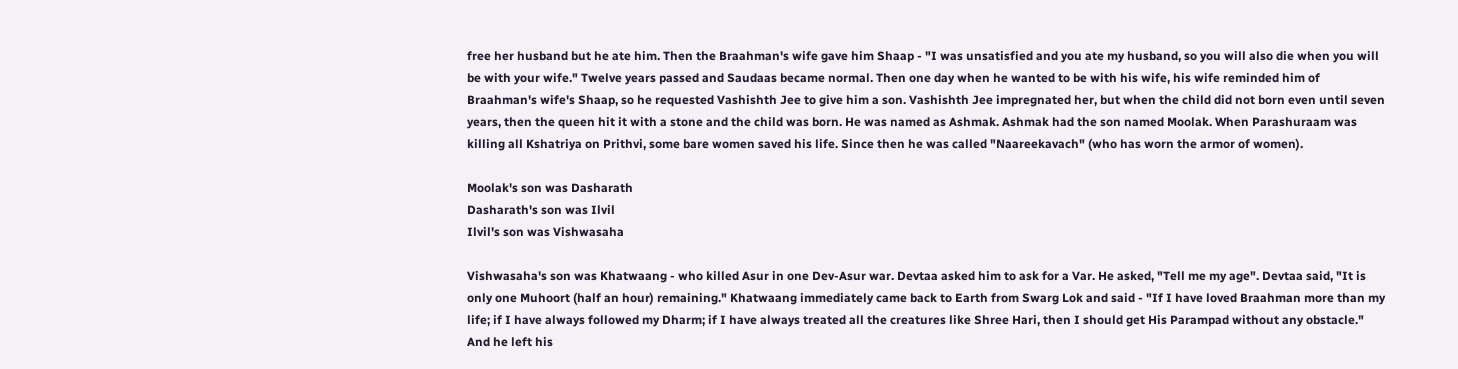free her husband but he ate him. Then the Braahman's wife gave him Shaap - "I was unsatisfied and you ate my husband, so you will also die when you will be with your wife." Twelve years passed and Saudaas became normal. Then one day when he wanted to be with his wife, his wife reminded him of Braahman's wife's Shaap, so he requested Vashishth Jee to give him a son. Vashishth Jee impregnated her, but when the child did not born even until seven years, then the queen hit it with a stone and the child was born. He was named as Ashmak. Ashmak had the son named Moolak. When Parashuraam was killing all Kshatriya on Prithvi, some bare women saved his life. Since then he was called "Naareekavach" (who has worn the armor of women).

Moolak's son was Dasharath
Dasharath's son was Ilvil
Ilvil's son was Vishwasaha

Vishwasaha's son was Khatwaang - who killed Asur in one Dev-Asur war. Devtaa asked him to ask for a Var. He asked, "Tell me my age". Devtaa said, "It is only one Muhoort (half an hour) remaining." Khatwaang immediately came back to Earth from Swarg Lok and said - "If I have loved Braahman more than my life; if I have always followed my Dharm; if I have always treated all the creatures like Shree Hari, then I should get His Parampad without any obstacle." And he left his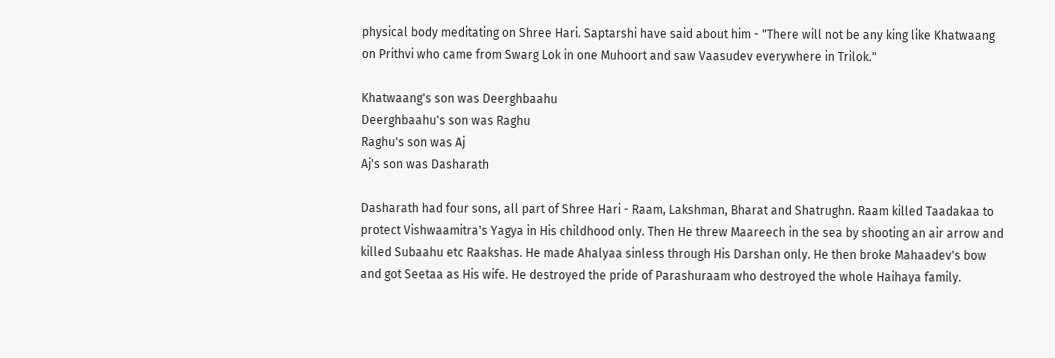physical body meditating on Shree Hari. Saptarshi have said about him - "There will not be any king like Khatwaang on Prithvi who came from Swarg Lok in one Muhoort and saw Vaasudev everywhere in Trilok."

Khatwaang's son was Deerghbaahu
Deerghbaahu's son was Raghu
Raghu's son was Aj
Aj's son was Dasharath

Dasharath had four sons, all part of Shree Hari - Raam, Lakshman, Bharat and Shatrughn. Raam killed Taadakaa to protect Vishwaamitra's Yagya in His childhood only. Then He threw Maareech in the sea by shooting an air arrow and killed Subaahu etc Raakshas. He made Ahalyaa sinless through His Darshan only. He then broke Mahaadev's bow and got Seetaa as His wife. He destroyed the pride of Parashuraam who destroyed the whole Haihaya family.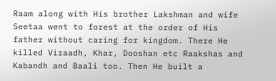Raam along with His brother Lakshman and wife Seetaa went to forest at the order of His father without caring for kingdom. There He killed Viraadh, Khar, Dooshan etc Raakshas and Kabandh and Baali too. Then He built a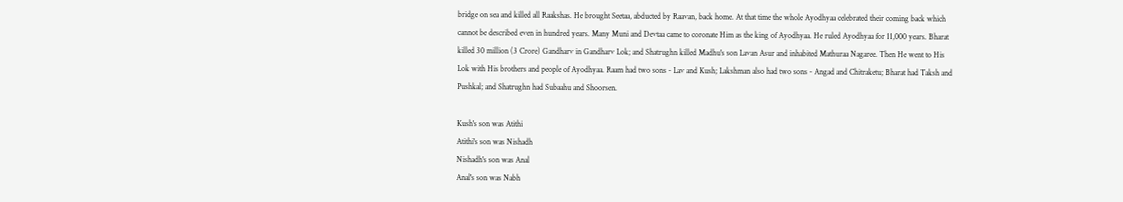bridge on sea and killed all Raakshas. He brought Seetaa, abducted by Raavan, back home. At that time the whole Ayodhyaa celebrated their coming back which cannot be described even in hundred years. Many Muni and Devtaa came to coronate Him as the king of Ayodhyaa. He ruled Ayodhyaa for 11,000 years. Bharat killed 30 million (3 Crore) Gandharv in Gandharv Lok; and Shatrughn killed Madhu's son Lavan Asur and inhabited Mathuraa Nagaree. Then He went to His Lok with His brothers and people of Ayodhyaa. Raam had two sons - Lav and Kush; Lakshman also had two sons - Angad and Chitraketu; Bharat had Taksh and Pushkal; and Shatrughn had Subaahu and Shoorsen.

Kush's son was Atithi
Atithi's son was Nishadh
Nishadh's son was Anal
Anal's son was Nabh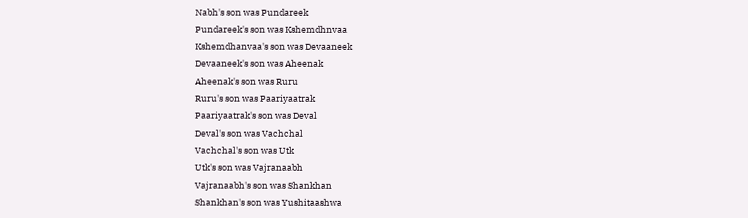Nabh's son was Pundareek
Pundareek's son was Kshemdhnvaa
Kshemdhanvaa's son was Devaaneek
Devaaneek's son was Aheenak
Aheenak's son was Ruru
Ruru's son was Paariyaatrak
Paariyaatrak's son was Deval
Deval's son was Vachchal
Vachchal's son was Utk
Utk's son was Vajranaabh
Vajranaabh's son was Shankhan
Shankhan's son was Yushitaashwa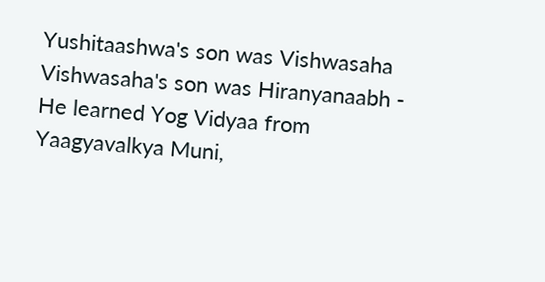Yushitaashwa's son was Vishwasaha
Vishwasaha's son was Hiranyanaabh - He learned Yog Vidyaa from Yaagyavalkya Muni,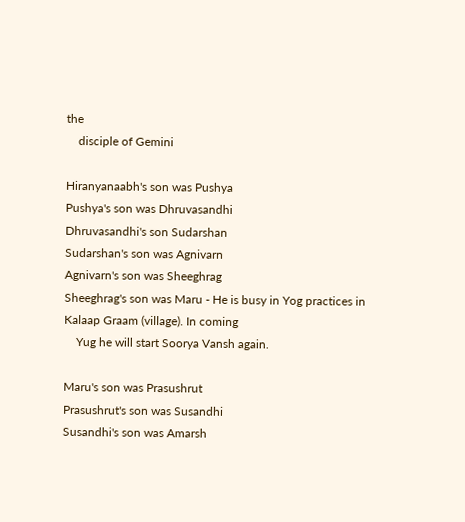the
    disciple of Gemini

Hiranyanaabh's son was Pushya
Pushya's son was Dhruvasandhi
Dhruvasandhi's son Sudarshan
Sudarshan's son was Agnivarn
Agnivarn's son was Sheeghrag
Sheeghrag's son was Maru - He is busy in Yog practices in Kalaap Graam (village). In coming
    Yug he will start Soorya Vansh again.

Maru's son was Prasushrut
Prasushrut's son was Susandhi
Susandhi's son was Amarsh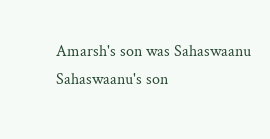Amarsh's son was Sahaswaanu
Sahaswaanu's son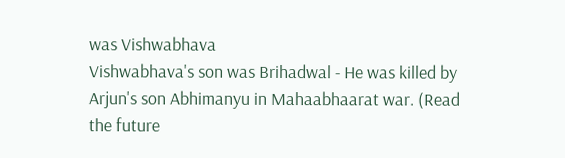was Vishwabhava
Vishwabhava's son was Brihadwal - He was killed by Arjun's son Abhimanyu in Mahaabhaarat war. (Read the future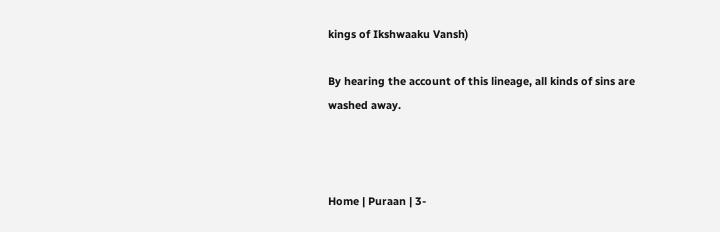kings of Ikshwaaku Vansh)

By hearing the account of this lineage, all kinds of sins are washed away.



Home | Puraan | 3-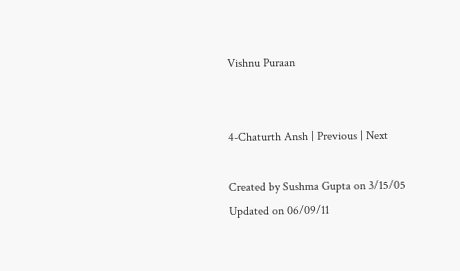Vishnu Puraan


4-Chaturth Ansh | Previous | Next

Created by Sushma Gupta on 3/15/05
Updated on 06/09/11